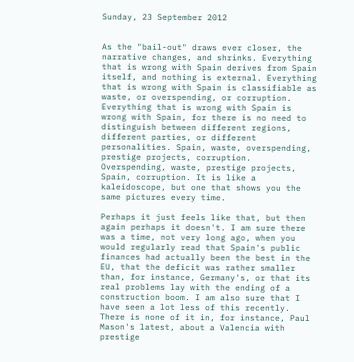Sunday, 23 September 2012


As the "bail-out" draws ever closer, the narrative changes, and shrinks. Everything that is wrong with Spain derives from Spain itself, and nothing is external. Everything that is wrong with Spain is classifiable as waste, or overspending, or corruption. Everything that is wrong with Spain is wrong with Spain, for there is no need to distinguish between different regions, different parties, or different personalities. Spain, waste, overspending, prestige projects, corruption. Overspending, waste, prestige projects, Spain, corruption. It is like a kaleidoscope, but one that shows you the same pictures every time.

Perhaps it just feels like that, but then again perhaps it doesn't. I am sure there was a time, not very long ago, when you would regularly read that Spain's public finances had actually been the best in the EU, that the deficit was rather smaller than, for instance, Germany's, or that its real problems lay with the ending of a construction boom. I am also sure that I have seen a lot less of this recently. There is none of it in, for instance, Paul Mason's latest, about a Valencia with prestige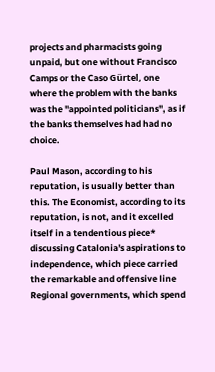projects and pharmacists going unpaid, but one without Francisco Camps or the Caso Gürtel, one where the problem with the banks was the "appointed politicians", as if the banks themselves had had no choice.

Paul Mason, according to his reputation, is usually better than this. The Economist, according to its reputation, is not, and it excelled itself in a tendentious piece* discussing Catalonia's aspirations to independence, which piece carried the remarkable and offensive line
Regional governments, which spend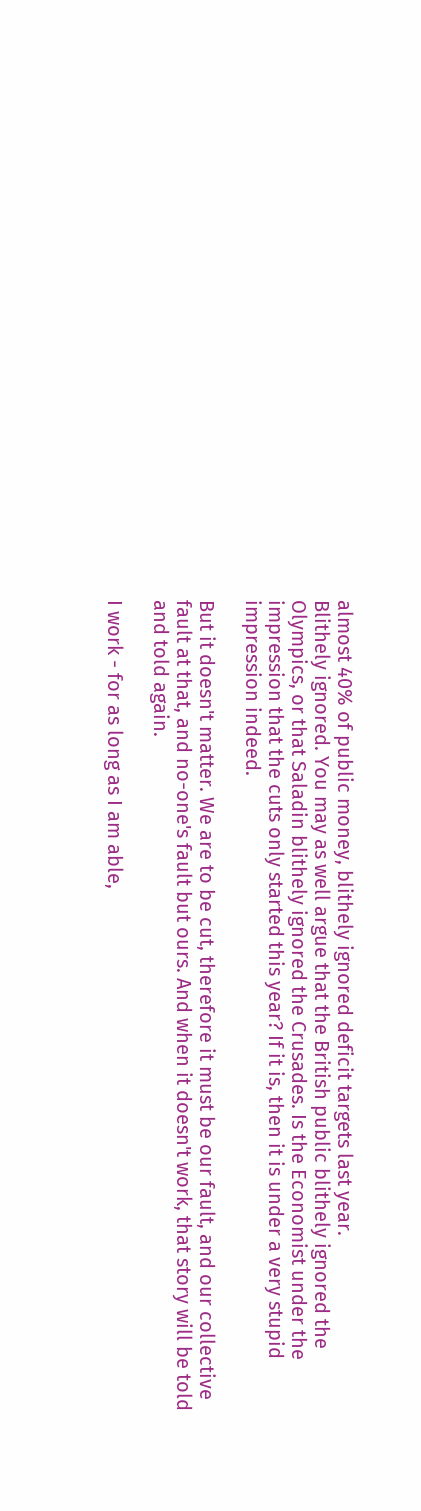almost 40% of public money, blithely ignored deficit targets last year.
Blithely ignored. You may as well argue that the British public blithely ignored the Olympics, or that Saladin blithely ignored the Crusades. Is the Economist under the impression that the cuts only started this year? If it is, then it is under a very stupid impression indeed.

But it doesn't matter. We are to be cut, therefore it must be our fault, and our collective fault at that, and no-one's fault but ours. And when it doesn't work, that story will be told and told again.

I work - for as long as I am able,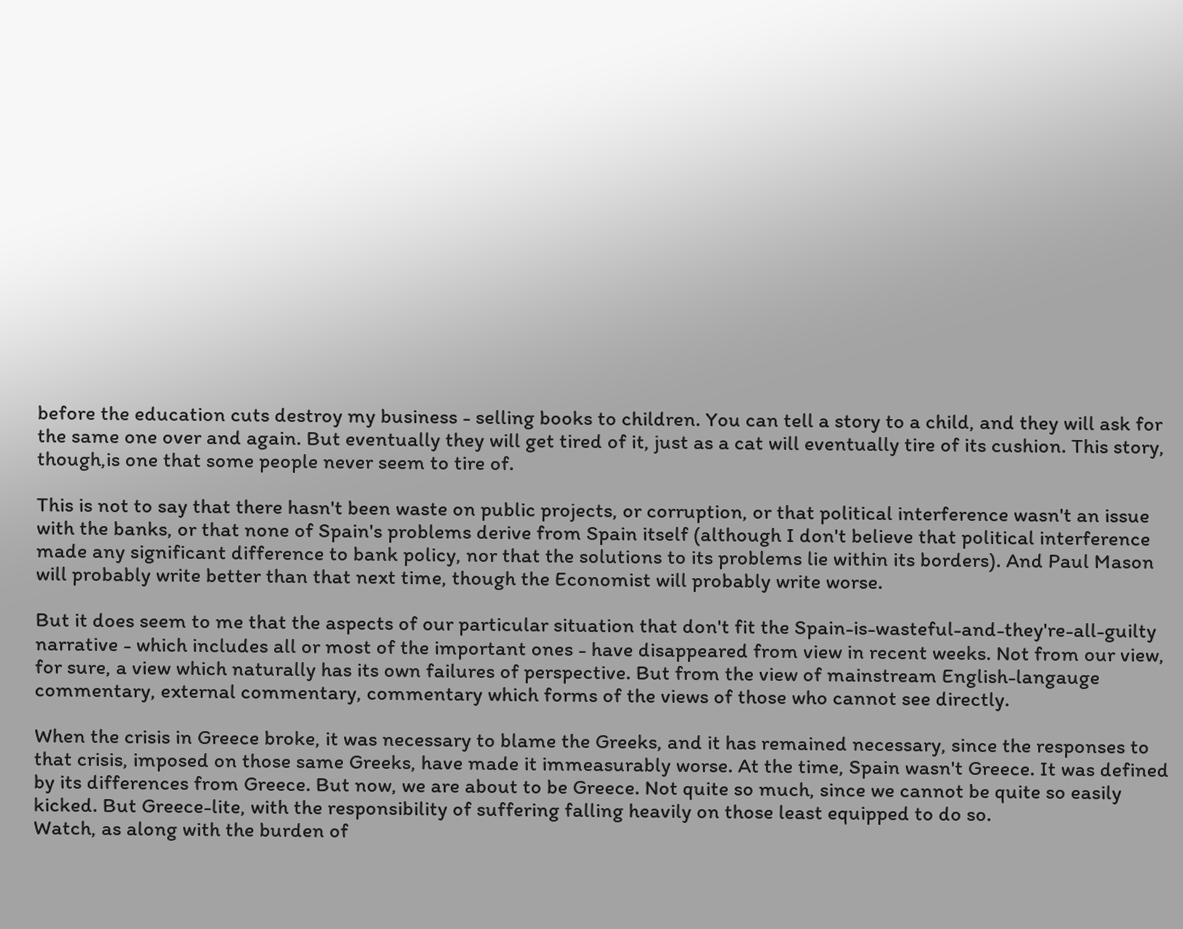before the education cuts destroy my business - selling books to children. You can tell a story to a child, and they will ask for the same one over and again. But eventually they will get tired of it, just as a cat will eventually tire of its cushion. This story, though,is one that some people never seem to tire of.

This is not to say that there hasn't been waste on public projects, or corruption, or that political interference wasn't an issue with the banks, or that none of Spain's problems derive from Spain itself (although I don't believe that political interference made any significant difference to bank policy, nor that the solutions to its problems lie within its borders). And Paul Mason will probably write better than that next time, though the Economist will probably write worse.

But it does seem to me that the aspects of our particular situation that don't fit the Spain-is-wasteful-and-they're-all-guilty narrative - which includes all or most of the important ones - have disappeared from view in recent weeks. Not from our view, for sure, a view which naturally has its own failures of perspective. But from the view of mainstream English-langauge commentary, external commentary, commentary which forms of the views of those who cannot see directly.

When the crisis in Greece broke, it was necessary to blame the Greeks, and it has remained necessary, since the responses to that crisis, imposed on those same Greeks, have made it immeasurably worse. At the time, Spain wasn't Greece. It was defined by its differences from Greece. But now, we are about to be Greece. Not quite so much, since we cannot be quite so easily kicked. But Greece-lite, with the responsibility of suffering falling heavily on those least equipped to do so.
Watch, as along with the burden of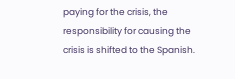paying for the crisis, the responsibility for causing the crisis is shifted to the Spanish.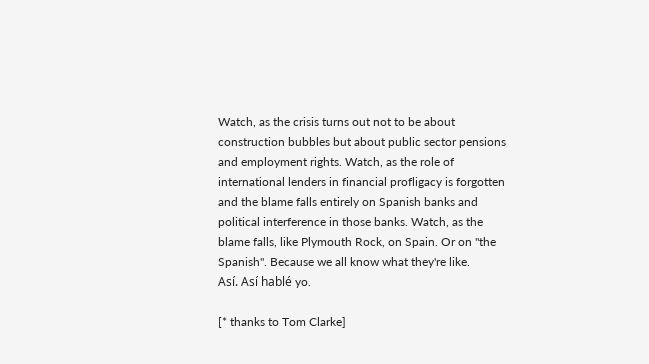Watch, as the crisis turns out not to be about construction bubbles but about public sector pensions and employment rights. Watch, as the role of international lenders in financial profligacy is forgotten and the blame falls entirely on Spanish banks and political interference in those banks. Watch, as the blame falls, like Plymouth Rock, on Spain. Or on "the Spanish". Because we all know what they're like.
Así. Así hablé yo.

[* thanks to Tom Clarke]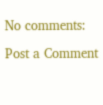No comments:

Post a Comment